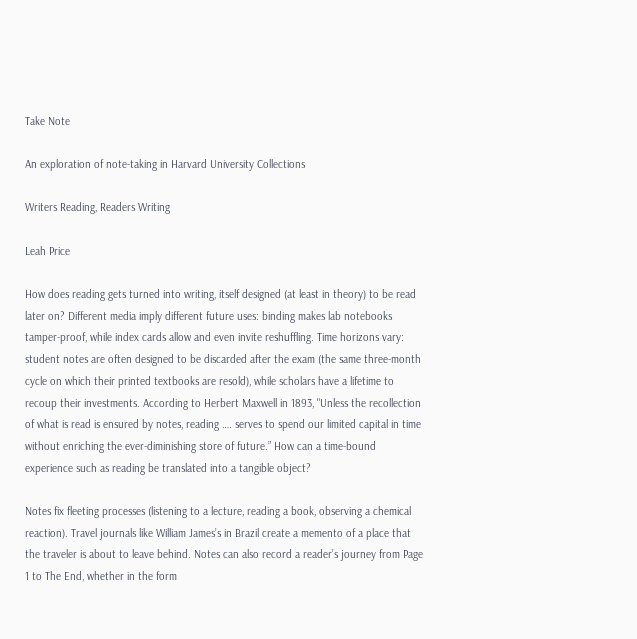Take Note

An exploration of note-taking in Harvard University Collections

Writers Reading, Readers Writing

Leah Price

How does reading gets turned into writing, itself designed (at least in theory) to be read later on? Different media imply different future uses: binding makes lab notebooks tamper-proof, while index cards allow and even invite reshuffling. Time horizons vary: student notes are often designed to be discarded after the exam (the same three-month cycle on which their printed textbooks are resold), while scholars have a lifetime to recoup their investments. According to Herbert Maxwell in 1893, "Unless the recollection of what is read is ensured by notes, reading …. serves to spend our limited capital in time without enriching the ever-diminishing store of future.” How can a time-bound experience such as reading be translated into a tangible object?

Notes fix fleeting processes (listening to a lecture, reading a book, observing a chemical reaction). Travel journals like William James’s in Brazil create a memento of a place that the traveler is about to leave behind. Notes can also record a reader’s journey from Page 1 to The End, whether in the form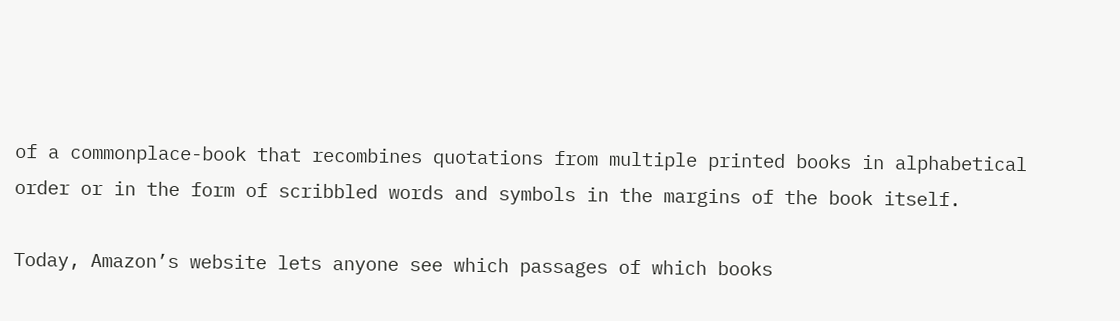of a commonplace-book that recombines quotations from multiple printed books in alphabetical order or in the form of scribbled words and symbols in the margins of the book itself.

Today, Amazon’s website lets anyone see which passages of which books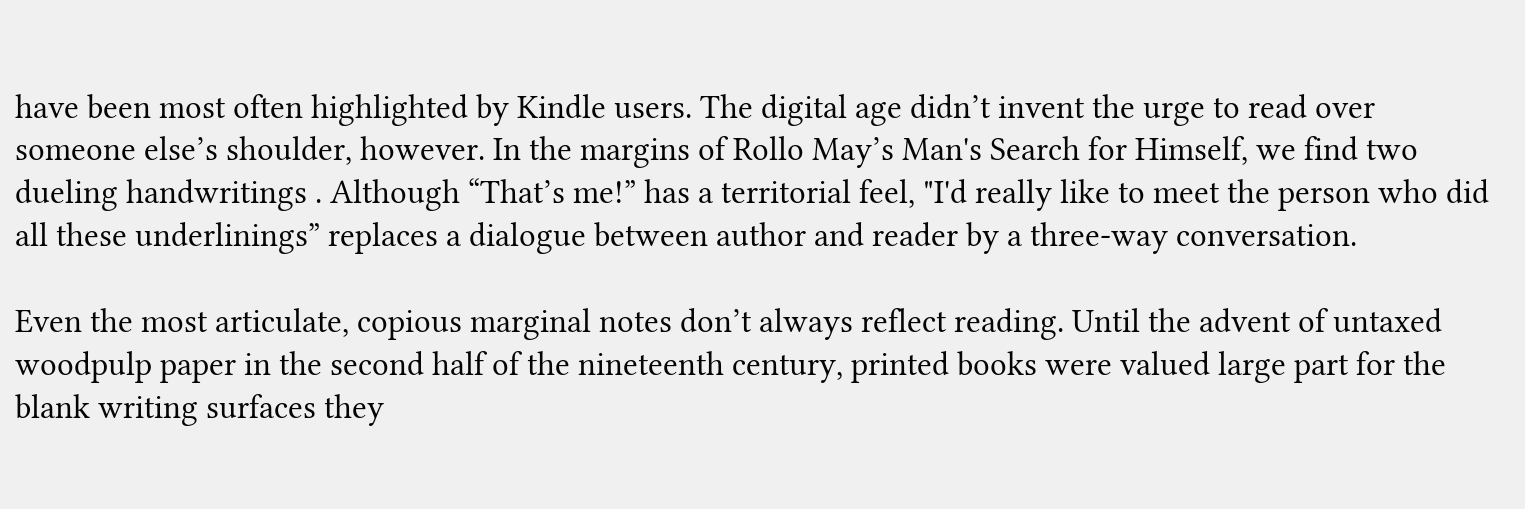have been most often highlighted by Kindle users. The digital age didn’t invent the urge to read over someone else’s shoulder, however. In the margins of Rollo May’s Man's Search for Himself, we find two dueling handwritings . Although “That’s me!” has a territorial feel, "I'd really like to meet the person who did all these underlinings” replaces a dialogue between author and reader by a three-way conversation.

Even the most articulate, copious marginal notes don’t always reflect reading. Until the advent of untaxed woodpulp paper in the second half of the nineteenth century, printed books were valued large part for the blank writing surfaces they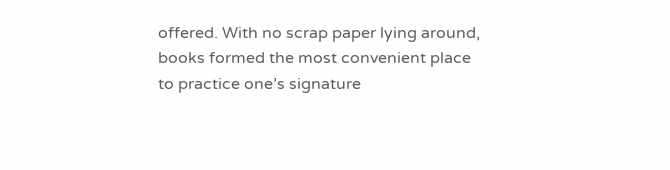offered. With no scrap paper lying around, books formed the most convenient place to practice one’s signature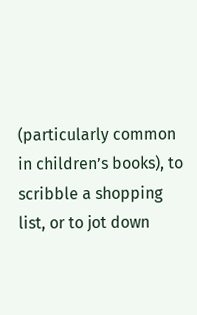(particularly common in children’s books), to scribble a shopping list, or to jot down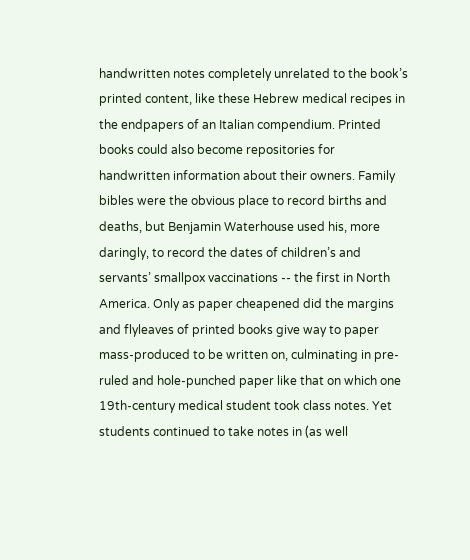handwritten notes completely unrelated to the book’s printed content, like these Hebrew medical recipes in the endpapers of an Italian compendium. Printed books could also become repositories for handwritten information about their owners. Family bibles were the obvious place to record births and deaths, but Benjamin Waterhouse used his, more daringly, to record the dates of children’s and servants’ smallpox vaccinations -- the first in North America. Only as paper cheapened did the margins and flyleaves of printed books give way to paper mass-produced to be written on, culminating in pre-ruled and hole-punched paper like that on which one 19th-century medical student took class notes. Yet students continued to take notes in (as well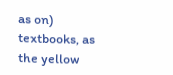as on) textbooks, as the yellow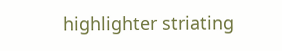highlighter striating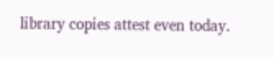library copies attest even today.